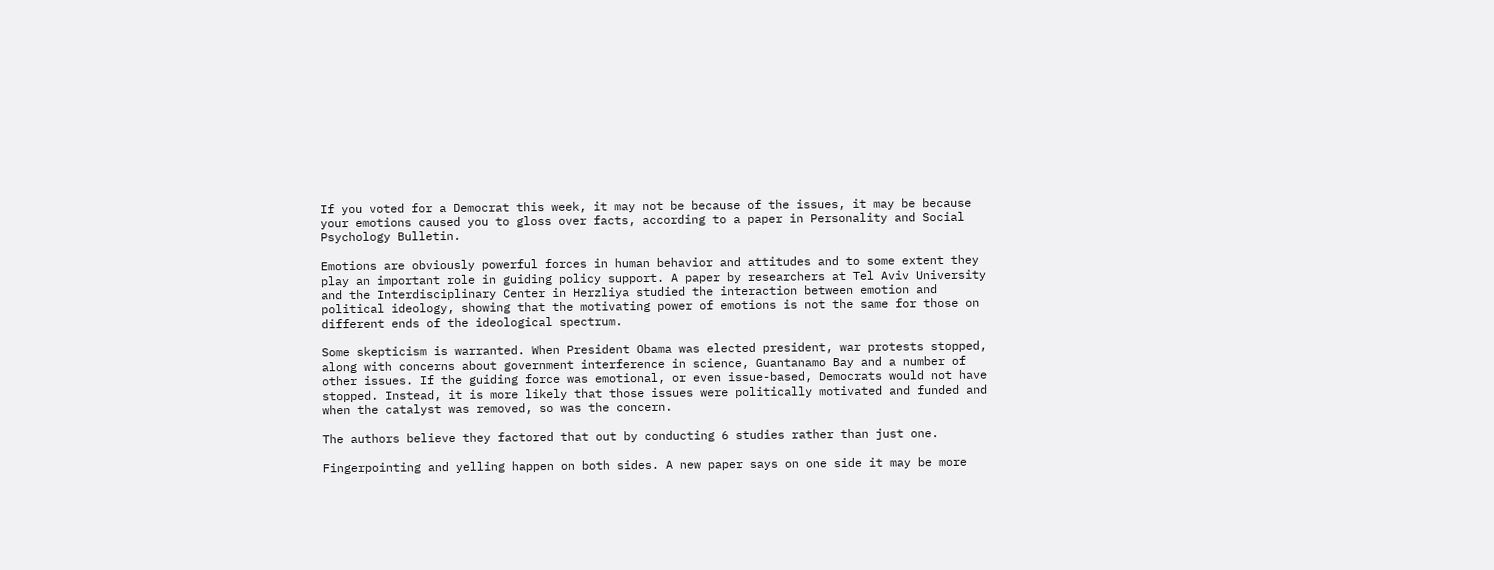If you voted for a Democrat this week, it may not be because of the issues, it may be because your emotions caused you to gloss over facts, according to a paper in Personality and Social Psychology Bulletin.

Emotions are obviously powerful forces in human behavior and attitudes and to some extent they play an important role in guiding policy support. A paper by researchers at Tel Aviv University and the Interdisciplinary Center in Herzliya studied the interaction between emotion and political ideology, showing that the motivating power of emotions is not the same for those on different ends of the ideological spectrum.

Some skepticism is warranted. When President Obama was elected president, war protests stopped, along with concerns about government interference in science, Guantanamo Bay and a number of other issues. If the guiding force was emotional, or even issue-based, Democrats would not have stopped. Instead, it is more likely that those issues were politically motivated and funded and when the catalyst was removed, so was the concern.

The authors believe they factored that out by conducting 6 studies rather than just one.

Fingerpointing and yelling happen on both sides. A new paper says on one side it may be more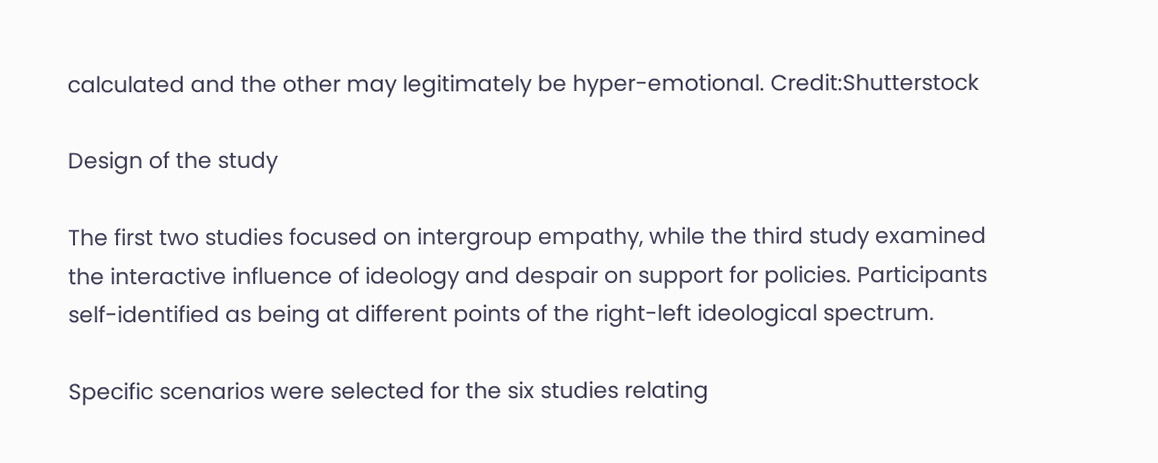calculated and the other may legitimately be hyper-emotional. Credit:Shutterstock

Design of the study

The first two studies focused on intergroup empathy, while the third study examined the interactive influence of ideology and despair on support for policies. Participants self-identified as being at different points of the right-left ideological spectrum.

Specific scenarios were selected for the six studies relating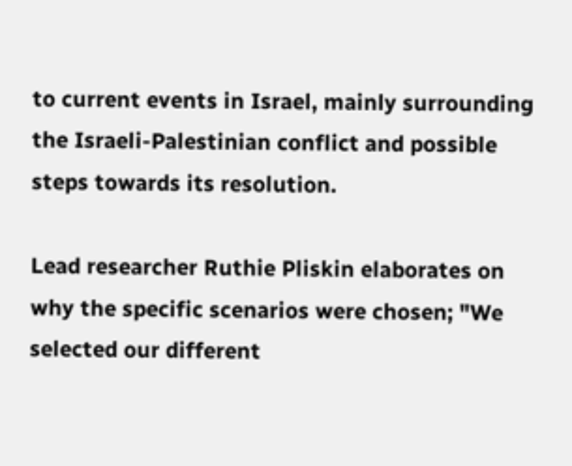to current events in Israel, mainly surrounding the Israeli-Palestinian conflict and possible steps towards its resolution.

Lead researcher Ruthie Pliskin elaborates on why the specific scenarios were chosen; "We selected our different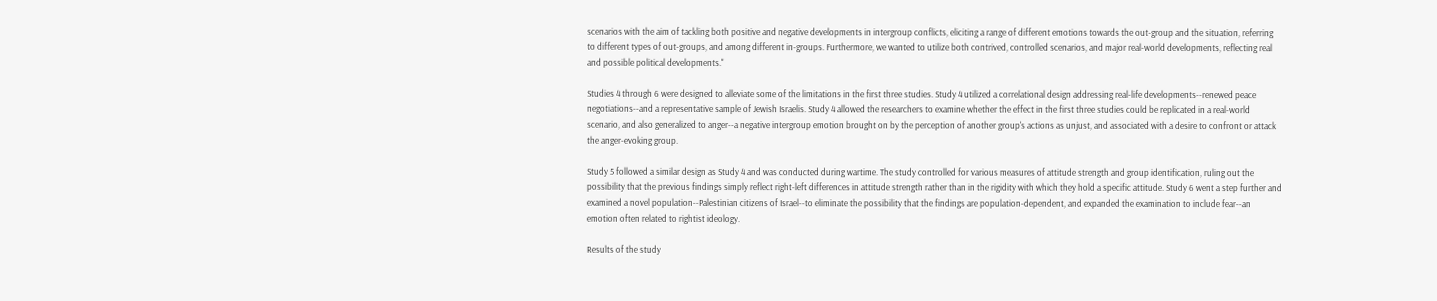scenarios with the aim of tackling both positive and negative developments in intergroup conflicts, eliciting a range of different emotions towards the out-group and the situation, referring to different types of out-groups, and among different in-groups. Furthermore, we wanted to utilize both contrived, controlled scenarios, and major real-world developments, reflecting real and possible political developments."

Studies 4 through 6 were designed to alleviate some of the limitations in the first three studies. Study 4 utilized a correlational design addressing real-life developments--renewed peace negotiations--and a representative sample of Jewish Israelis. Study 4 allowed the researchers to examine whether the effect in the first three studies could be replicated in a real-world scenario, and also generalized to anger--a negative intergroup emotion brought on by the perception of another group's actions as unjust, and associated with a desire to confront or attack the anger-evoking group.

Study 5 followed a similar design as Study 4 and was conducted during wartime. The study controlled for various measures of attitude strength and group identification, ruling out the possibility that the previous findings simply reflect right-left differences in attitude strength rather than in the rigidity with which they hold a specific attitude. Study 6 went a step further and examined a novel population--Palestinian citizens of Israel--to eliminate the possibility that the findings are population-dependent, and expanded the examination to include fear--an emotion often related to rightist ideology.

Results of the study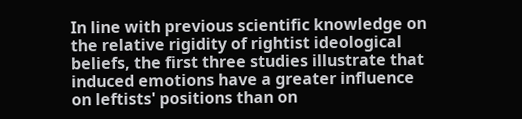In line with previous scientific knowledge on the relative rigidity of rightist ideological beliefs, the first three studies illustrate that induced emotions have a greater influence on leftists' positions than on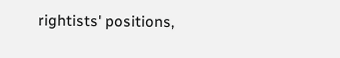rightists' positions,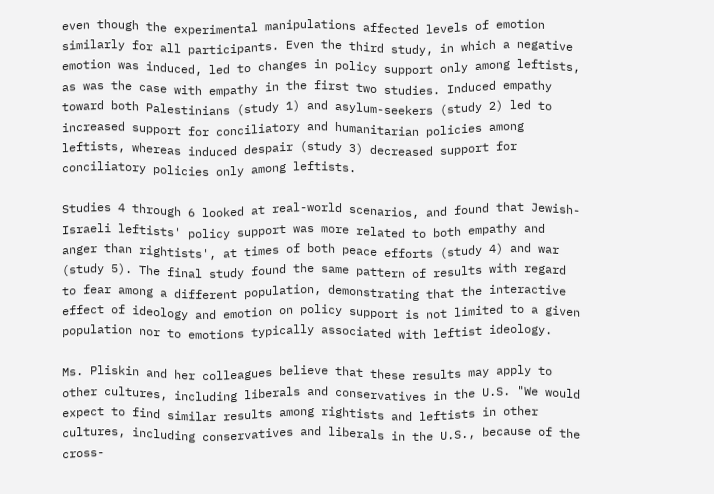even though the experimental manipulations affected levels of emotion similarly for all participants. Even the third study, in which a negative emotion was induced, led to changes in policy support only among leftists, as was the case with empathy in the first two studies. Induced empathy toward both Palestinians (study 1) and asylum-seekers (study 2) led to increased support for conciliatory and humanitarian policies among leftists, whereas induced despair (study 3) decreased support for conciliatory policies only among leftists.

Studies 4 through 6 looked at real-world scenarios, and found that Jewish-Israeli leftists' policy support was more related to both empathy and anger than rightists', at times of both peace efforts (study 4) and war (study 5). The final study found the same pattern of results with regard to fear among a different population, demonstrating that the interactive effect of ideology and emotion on policy support is not limited to a given population nor to emotions typically associated with leftist ideology.

Ms. Pliskin and her colleagues believe that these results may apply to other cultures, including liberals and conservatives in the U.S. "We would expect to find similar results among rightists and leftists in other cultures, including conservatives and liberals in the U.S., because of the cross-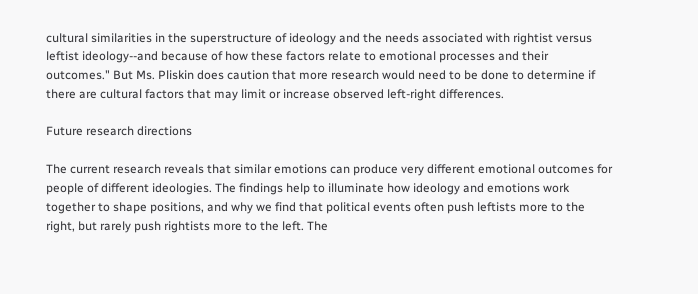cultural similarities in the superstructure of ideology and the needs associated with rightist versus leftist ideology--and because of how these factors relate to emotional processes and their outcomes." But Ms. Pliskin does caution that more research would need to be done to determine if there are cultural factors that may limit or increase observed left-right differences.

Future research directions

The current research reveals that similar emotions can produce very different emotional outcomes for people of different ideologies. The findings help to illuminate how ideology and emotions work together to shape positions, and why we find that political events often push leftists more to the right, but rarely push rightists more to the left. The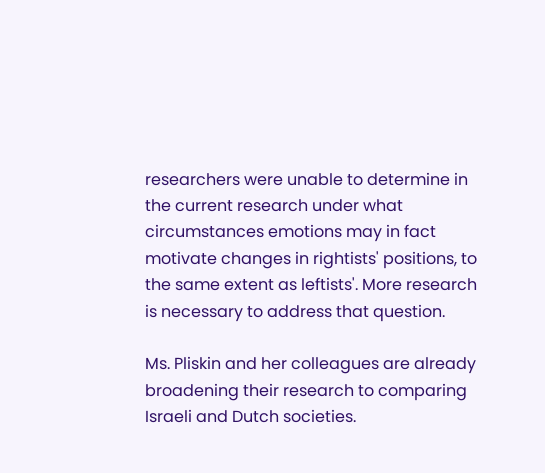researchers were unable to determine in the current research under what circumstances emotions may in fact motivate changes in rightists' positions, to the same extent as leftists'. More research is necessary to address that question.

Ms. Pliskin and her colleagues are already broadening their research to comparing Israeli and Dutch societies.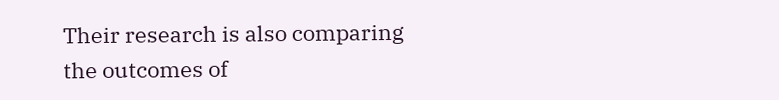Their research is also comparing the outcomes of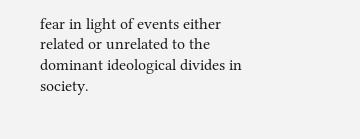fear in light of events either related or unrelated to the dominant ideological divides in society.